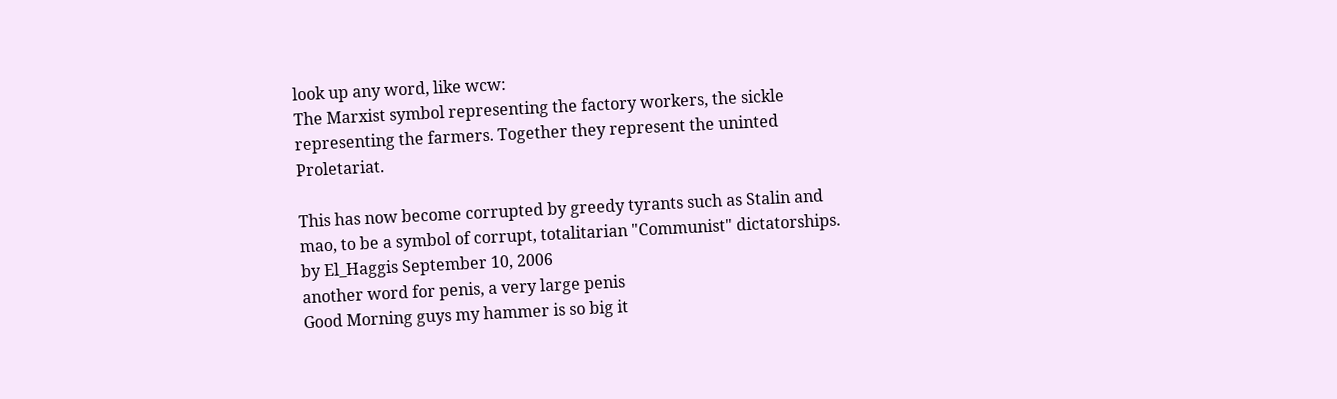look up any word, like wcw:
The Marxist symbol representing the factory workers, the sickle representing the farmers. Together they represent the uninted Proletariat.

This has now become corrupted by greedy tyrants such as Stalin and mao, to be a symbol of corrupt, totalitarian "Communist" dictatorships.
by El_Haggis September 10, 2006
another word for penis, a very large penis
Good Morning guys my hammer is so big it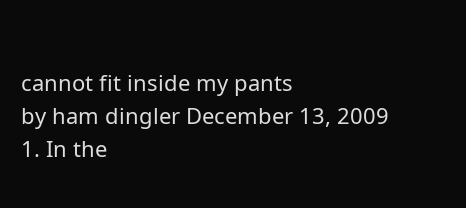cannot fit inside my pants
by ham dingler December 13, 2009
1. In the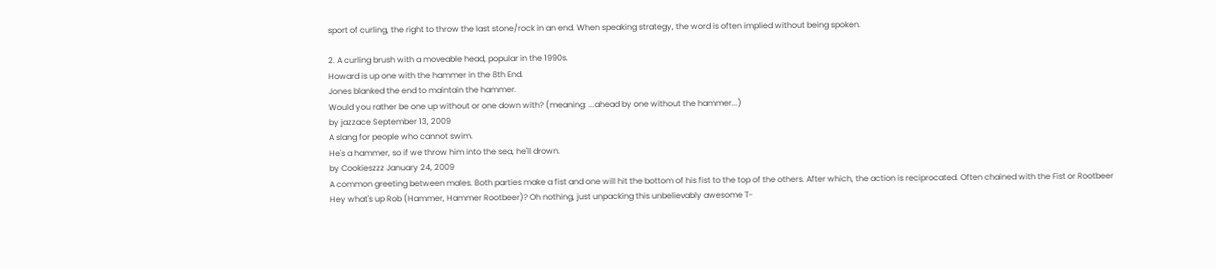sport of curling, the right to throw the last stone/rock in an end. When speaking strategy, the word is often implied without being spoken.

2. A curling brush with a moveable head, popular in the 1990s.
Howard is up one with the hammer in the 8th End.
Jones blanked the end to maintain the hammer.
Would you rather be one up without or one down with? (meaning: ...ahead by one without the hammer...)
by jazzace September 13, 2009
A slang for people who cannot swim.
He's a hammer, so if we throw him into the sea, he'll drown.
by Cookieszzz January 24, 2009
A common greeting between males. Both parties make a fist and one will hit the bottom of his fist to the top of the others. After which, the action is reciprocated. Often chained with the Fist or Rootbeer
Hey what's up Rob (Hammer, Hammer Rootbeer)? Oh nothing, just unpacking this unbelievably awesome T-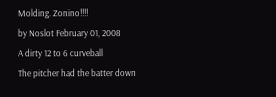Molding. Zonino!!!!
by Noslot February 01, 2008
A dirty 12 to 6 curveball
The pitcher had the batter down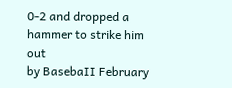0-2 and dropped a hammer to strike him out
by BasebaII February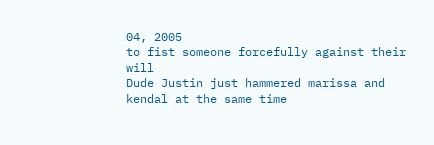04, 2005
to fist someone forcefully against their will
Dude Justin just hammered marissa and kendal at the same time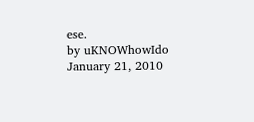ese.
by uKNOWhowIdo January 21, 2010